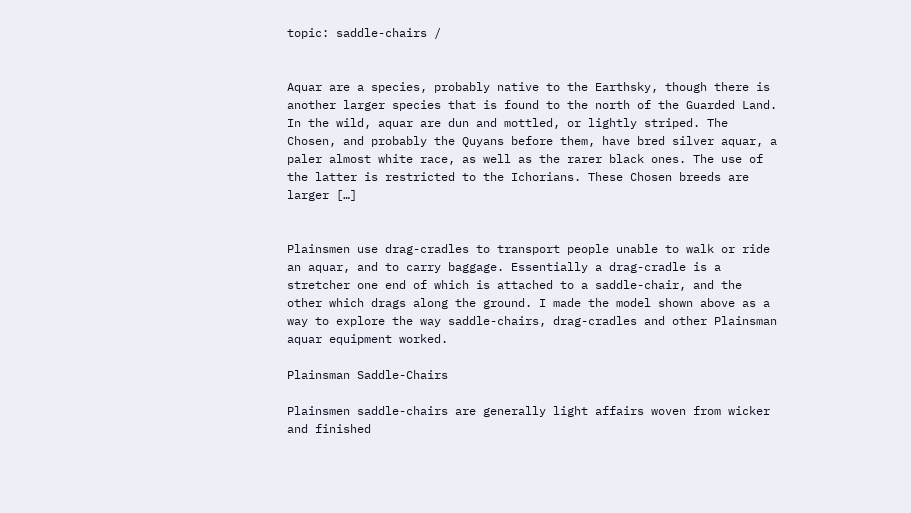topic: saddle-chairs /


Aquar are a species, probably native to the Earthsky, though there is another larger species that is found to the north of the Guarded Land. In the wild, aquar are dun and mottled, or lightly striped. The Chosen, and probably the Quyans before them, have bred silver aquar, a paler almost white race, as well as the rarer black ones. The use of the latter is restricted to the Ichorians. These Chosen breeds are larger […]


Plainsmen use drag-cradles to transport people unable to walk or ride an aquar, and to carry baggage. Essentially a drag-cradle is a stretcher one end of which is attached to a saddle-chair, and the other which drags along the ground. I made the model shown above as a way to explore the way saddle-chairs, drag-cradles and other Plainsman aquar equipment worked.

Plainsman Saddle-Chairs

Plainsmen saddle-chairs are generally light affairs woven from wicker and finished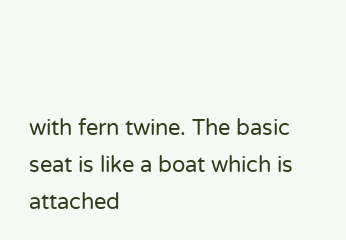with fern twine. The basic seat is like a boat which is attached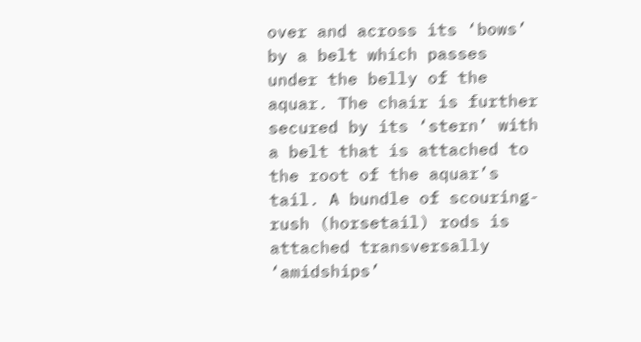over and across its ‘bows’ by a belt which passes under the belly of the aquar. The chair is further secured by its ‘stern’ with a belt that is attached to the root of the aquar’s tail. A bundle of scouring-rush (horsetail) rods is attached transversally ‘amidships’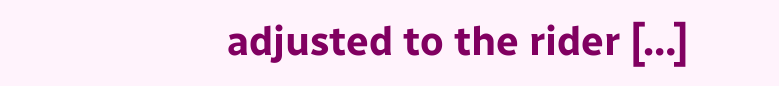adjusted to the rider […]